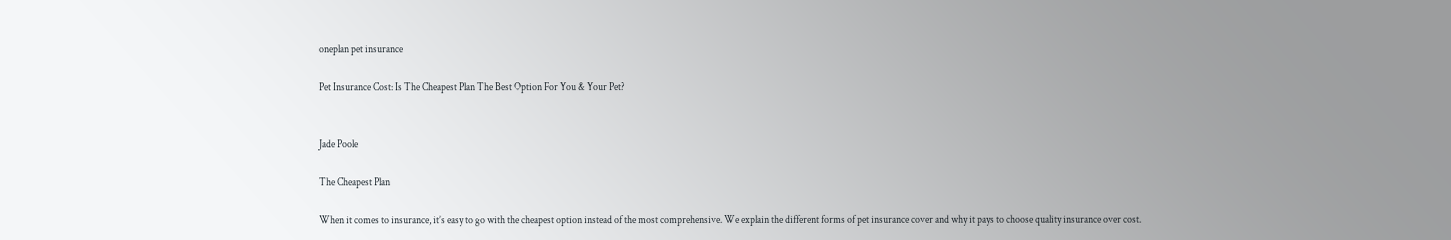oneplan pet insurance

Pet Insurance Cost: Is The Cheapest Plan The Best Option For You & Your Pet?


Jade Poole

The Cheapest Plan

When it comes to insurance, it’s easy to go with the cheapest option instead of the most comprehensive. We explain the different forms of pet insurance cover and why it pays to choose quality insurance over cost.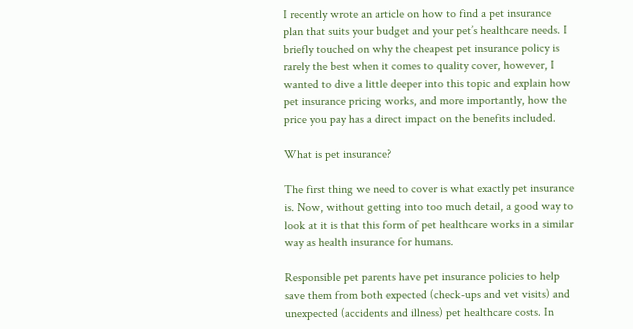I recently wrote an article on how to find a pet insurance plan that suits your budget and your pet’s healthcare needs. I briefly touched on why the cheapest pet insurance policy is rarely the best when it comes to quality cover, however, I wanted to dive a little deeper into this topic and explain how pet insurance pricing works, and more importantly, how the price you pay has a direct impact on the benefits included.

What is pet insurance?

The first thing we need to cover is what exactly pet insurance is. Now, without getting into too much detail, a good way to look at it is that this form of pet healthcare works in a similar way as health insurance for humans.

Responsible pet parents have pet insurance policies to help save them from both expected (check-ups and vet visits) and unexpected (accidents and illness) pet healthcare costs. In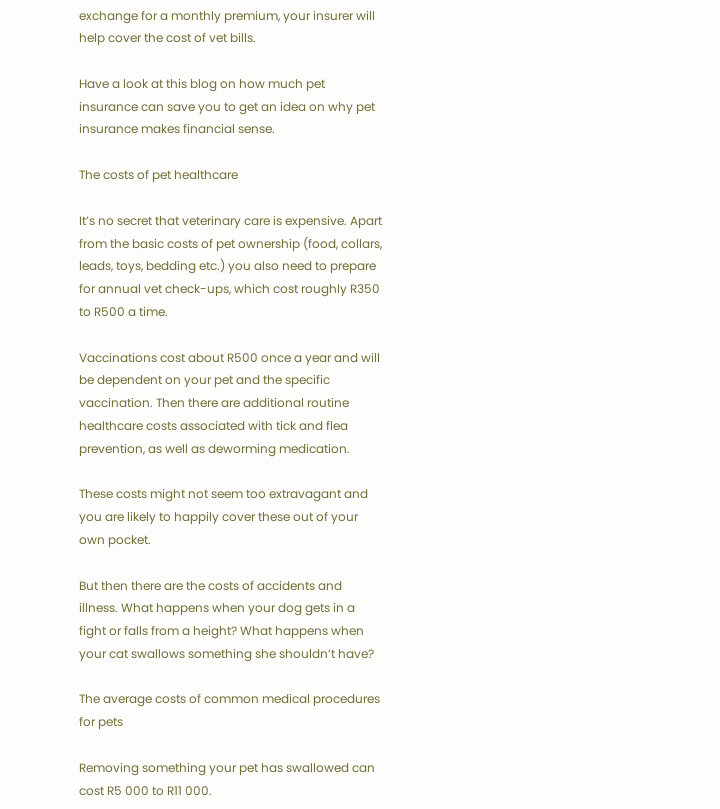exchange for a monthly premium, your insurer will help cover the cost of vet bills.

Have a look at this blog on how much pet insurance can save you to get an idea on why pet insurance makes financial sense.

The costs of pet healthcare

It’s no secret that veterinary care is expensive. Apart from the basic costs of pet ownership (food, collars, leads, toys, bedding etc.) you also need to prepare for annual vet check-ups, which cost roughly R350 to R500 a time.

Vaccinations cost about R500 once a year and will be dependent on your pet and the specific vaccination. Then there are additional routine healthcare costs associated with tick and flea prevention, as well as deworming medication.

These costs might not seem too extravagant and you are likely to happily cover these out of your own pocket.

But then there are the costs of accidents and illness. What happens when your dog gets in a fight or falls from a height? What happens when your cat swallows something she shouldn’t have?

The average costs of common medical procedures for pets

Removing something your pet has swallowed can cost R5 000 to R11 000.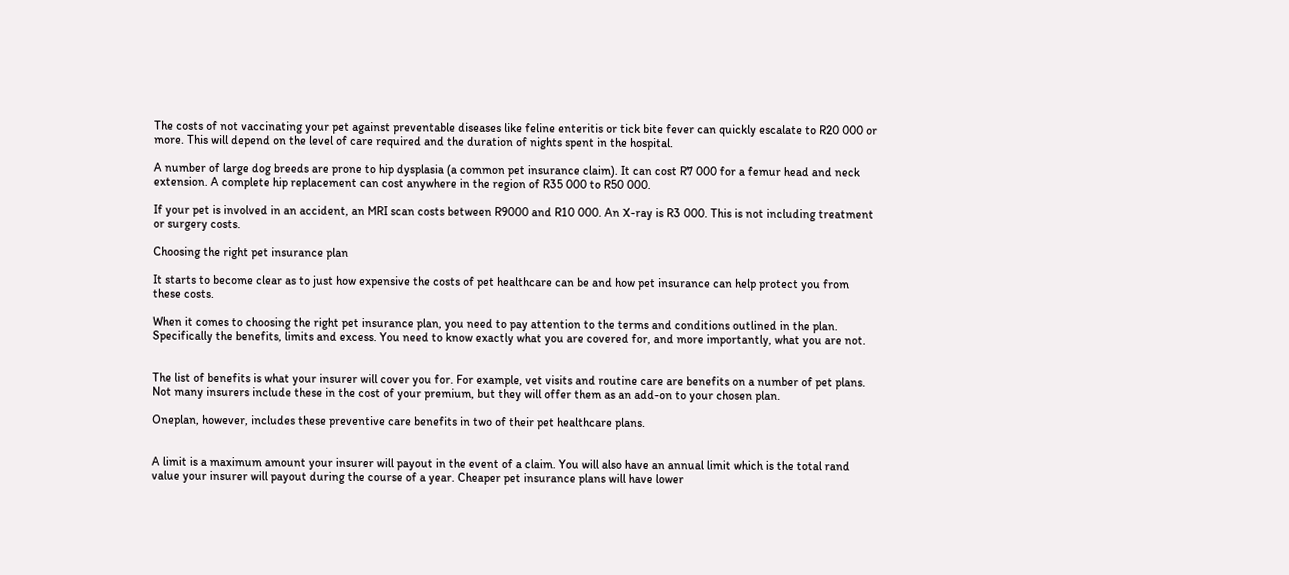The costs of not vaccinating your pet against preventable diseases like feline enteritis or tick bite fever can quickly escalate to R20 000 or more. This will depend on the level of care required and the duration of nights spent in the hospital.

A number of large dog breeds are prone to hip dysplasia (a common pet insurance claim). It can cost R7 000 for a femur head and neck extension. A complete hip replacement can cost anywhere in the region of R35 000 to R50 000.

If your pet is involved in an accident, an MRI scan costs between R9000 and R10 000. An X-ray is R3 000. This is not including treatment or surgery costs.

Choosing the right pet insurance plan

It starts to become clear as to just how expensive the costs of pet healthcare can be and how pet insurance can help protect you from these costs.

When it comes to choosing the right pet insurance plan, you need to pay attention to the terms and conditions outlined in the plan. Specifically the benefits, limits and excess. You need to know exactly what you are covered for, and more importantly, what you are not.


The list of benefits is what your insurer will cover you for. For example, vet visits and routine care are benefits on a number of pet plans. Not many insurers include these in the cost of your premium, but they will offer them as an add-on to your chosen plan.

Oneplan, however, includes these preventive care benefits in two of their pet healthcare plans.


A limit is a maximum amount your insurer will payout in the event of a claim. You will also have an annual limit which is the total rand value your insurer will payout during the course of a year. Cheaper pet insurance plans will have lower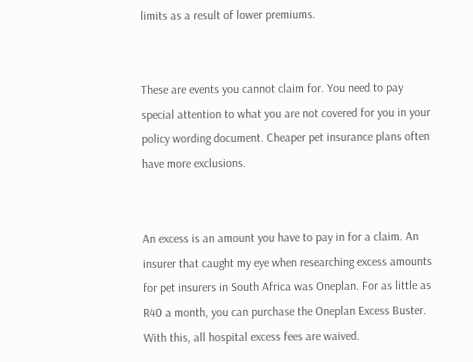limits as a result of lower premiums.


These are events you cannot claim for. You need to pay special attention to what you are not covered for you in your policy wording document. Cheaper pet insurance plans often have more exclusions.


An excess is an amount you have to pay in for a claim. An insurer that caught my eye when researching excess amounts for pet insurers in South Africa was Oneplan. For as little as R40 a month, you can purchase the Oneplan Excess Buster. With this, all hospital excess fees are waived.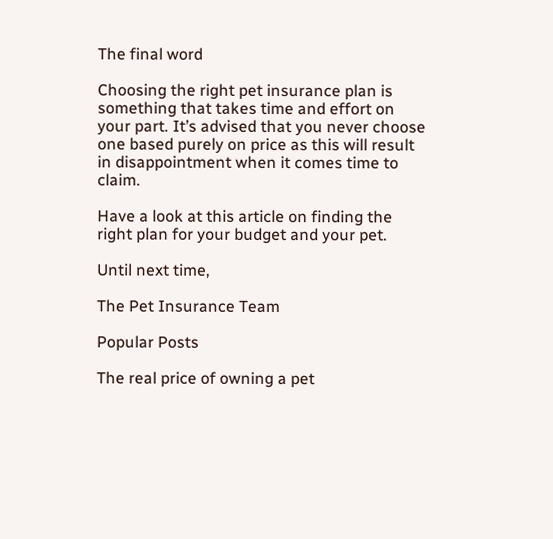The final word

Choosing the right pet insurance plan is something that takes time and effort on your part. It’s advised that you never choose one based purely on price as this will result in disappointment when it comes time to claim.

Have a look at this article on finding the right plan for your budget and your pet.

Until next time,

The Pet Insurance Team

Popular Posts

The real price of owning a pet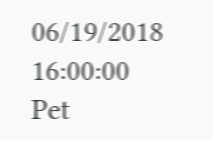06/19/2018 16:00:00
Pet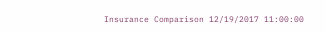Insurance Comparison 12/19/2017 11:00:00